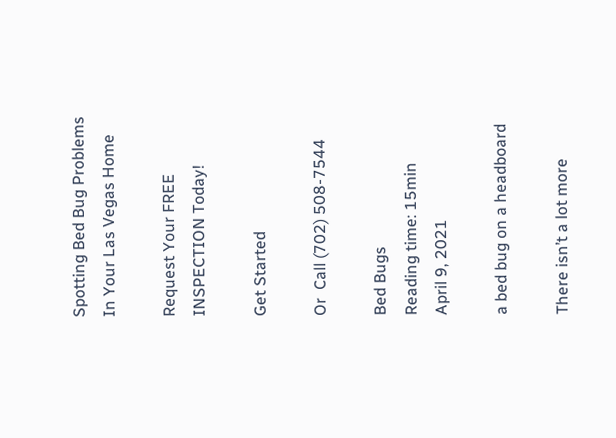Spotting Bed Bug Problems In Your Las Vegas Home

Request Your FREE INSPECTION Today!

Get Started

Or  Call (702) 508-7544

Bed Bugs
Reading time: 15min
April 9, 2021

a bed bug on a headboard

There isn’t a lot more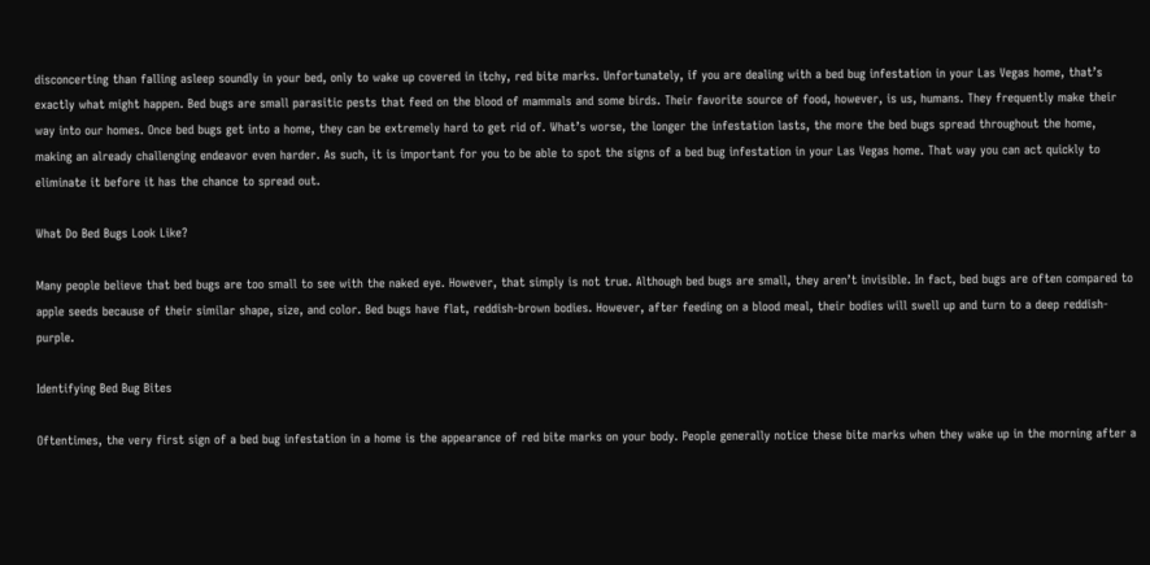disconcerting than falling asleep soundly in your bed, only to wake up covered in itchy, red bite marks. Unfortunately, if you are dealing with a bed bug infestation in your Las Vegas home, that’s exactly what might happen. Bed bugs are small parasitic pests that feed on the blood of mammals and some birds. Their favorite source of food, however, is us, humans. They frequently make their way into our homes. Once bed bugs get into a home, they can be extremely hard to get rid of. What’s worse, the longer the infestation lasts, the more the bed bugs spread throughout the home, making an already challenging endeavor even harder. As such, it is important for you to be able to spot the signs of a bed bug infestation in your Las Vegas home. That way you can act quickly to eliminate it before it has the chance to spread out.

What Do Bed Bugs Look Like?

Many people believe that bed bugs are too small to see with the naked eye. However, that simply is not true. Although bed bugs are small, they aren’t invisible. In fact, bed bugs are often compared to apple seeds because of their similar shape, size, and color. Bed bugs have flat, reddish-brown bodies. However, after feeding on a blood meal, their bodies will swell up and turn to a deep reddish-purple.

Identifying Bed Bug Bites

Oftentimes, the very first sign of a bed bug infestation in a home is the appearance of red bite marks on your body. People generally notice these bite marks when they wake up in the morning after a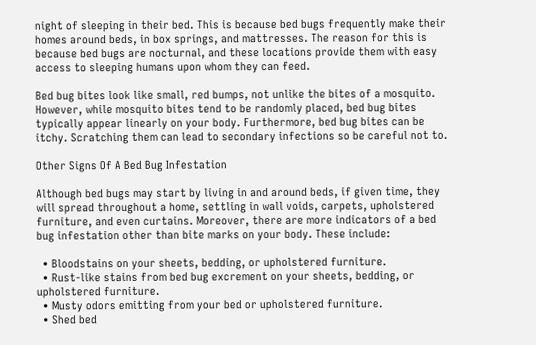night of sleeping in their bed. This is because bed bugs frequently make their homes around beds, in box springs, and mattresses. The reason for this is because bed bugs are nocturnal, and these locations provide them with easy access to sleeping humans upon whom they can feed.

Bed bug bites look like small, red bumps, not unlike the bites of a mosquito. However, while mosquito bites tend to be randomly placed, bed bug bites typically appear linearly on your body. Furthermore, bed bug bites can be itchy. Scratching them can lead to secondary infections so be careful not to.

Other Signs Of A Bed Bug Infestation

Although bed bugs may start by living in and around beds, if given time, they will spread throughout a home, settling in wall voids, carpets, upholstered furniture, and even curtains. Moreover, there are more indicators of a bed bug infestation other than bite marks on your body. These include:

  • Bloodstains on your sheets, bedding, or upholstered furniture.
  • Rust-like stains from bed bug excrement on your sheets, bedding, or upholstered furniture.
  • Musty odors emitting from your bed or upholstered furniture.
  • Shed bed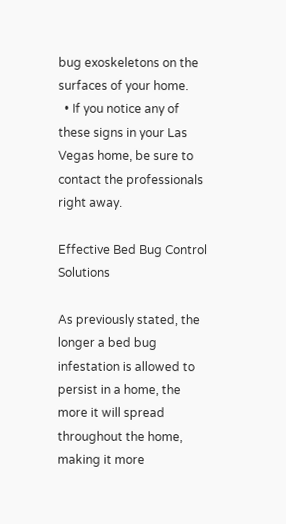bug exoskeletons on the surfaces of your home.
  • If you notice any of these signs in your Las Vegas home, be sure to contact the professionals right away.

Effective Bed Bug Control Solutions

As previously stated, the longer a bed bug infestation is allowed to persist in a home, the more it will spread throughout the home, making it more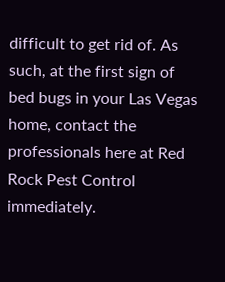difficult to get rid of. As such, at the first sign of bed bugs in your Las Vegas home, contact the professionals here at Red Rock Pest Control immediately.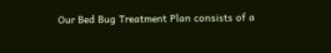Our Bed Bug Treatment Plan consists of a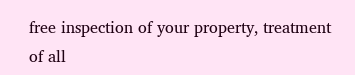free inspection of your property, treatment of all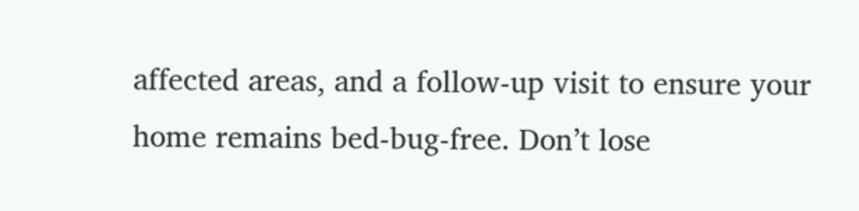affected areas, and a follow-up visit to ensure your home remains bed-bug-free. Don’t lose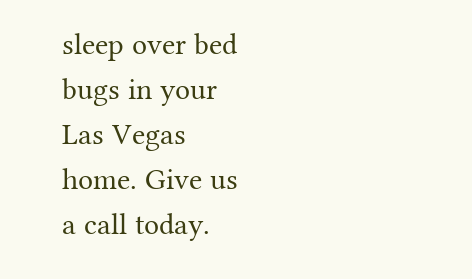sleep over bed bugs in your Las Vegas home. Give us a call today.